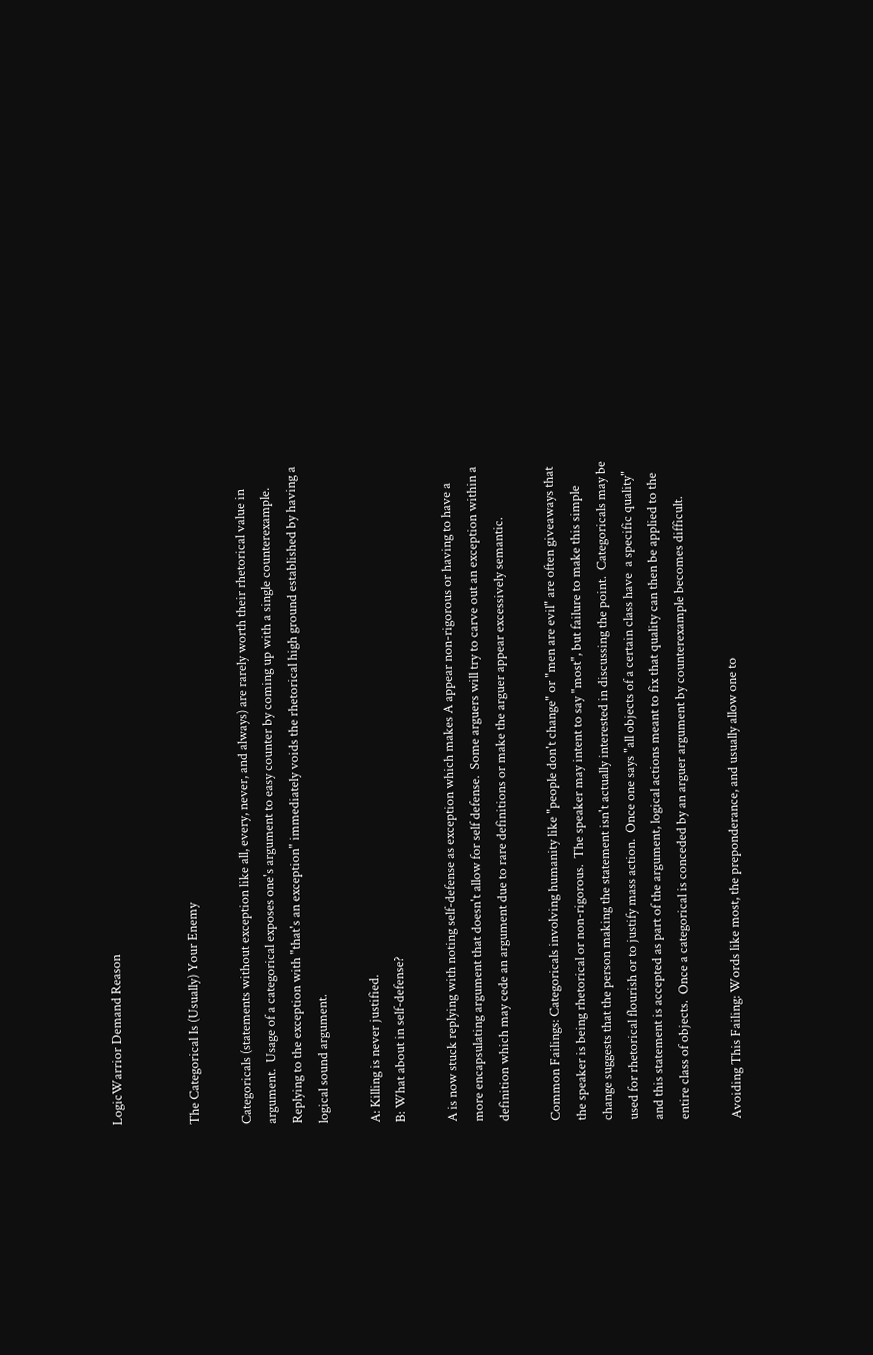LogicWarrior Demand Reason


The Categorical Is (Usually) Your Enemy

Categoricals (statements without exception like all, every, never, and always) are rarely worth their rhetorical value in argument.  Usage of a categorical exposes one's argument to easy counter by coming up with a single counterexample.  Replying to the exception with "that's an exception" immediately voids the rhetorical high ground established by having a logical sound argument.

A: Killing is never justified.
B: What about in self-defense?

A is now stuck replying with noting self-defense as exception which makes A appear non-rigorous or having to have a more encapsulating argument that doesn't allow for self defense.  Some arguers will try to carve out an exception within a definition which may cede an argument due to rare definitions or make the arguer appear excessively semantic.

Common Failings: Categoricals involving humanity like "people don't change" or "men are evil" are often giveaways that the speaker is being rhetorical or non-rigorous.  The speaker may intent to say "most", but failure to make this simple change suggests that the person making the statement isn't actually interested in discussing the point.  Categoricals may be used for rhetorical flourish or to justify mass action.  Once one says "all objects of a certain class have  a specific quality" and this statement is accepted as part of the argument, logical actions meant to fix that quality can then be applied to the entire class of objects.  Once a categorical is conceded by an arguer argument by counterexample becomes difficult.

Avoiding This Failing: Words like most, the preponderance, and usually allow one to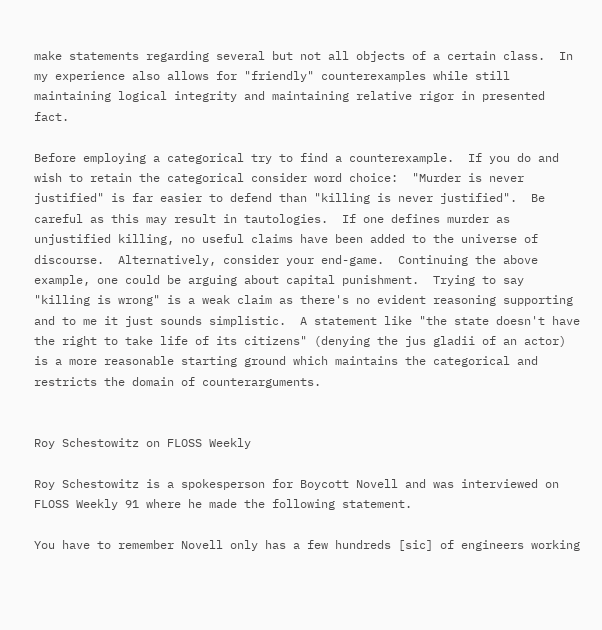make statements regarding several but not all objects of a certain class.  In my experience also allows for "friendly" counterexamples while still maintaining logical integrity and maintaining relative rigor in presented fact.

Before employing a categorical try to find a counterexample.  If you do and wish to retain the categorical consider word choice:  "Murder is never justified" is far easier to defend than "killing is never justified".  Be careful as this may result in tautologies.  If one defines murder as unjustified killing, no useful claims have been added to the universe of discourse.  Alternatively, consider your end-game.  Continuing the above example, one could be arguing about capital punishment.  Trying to say "killing is wrong" is a weak claim as there's no evident reasoning supporting and to me it just sounds simplistic.  A statement like "the state doesn't have the right to take life of its citizens" (denying the jus gladii of an actor) is a more reasonable starting ground which maintains the categorical and restricts the domain of counterarguments.


Roy Schestowitz on FLOSS Weekly

Roy Schestowitz is a spokesperson for Boycott Novell and was interviewed on FLOSS Weekly 91 where he made the following statement.

You have to remember Novell only has a few hundreds [sic] of engineers working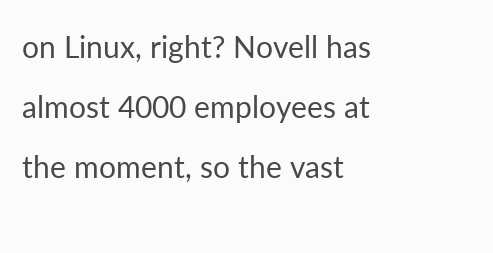on Linux, right? Novell has almost 4000 employees at the moment, so the vast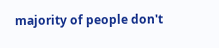majority of people don't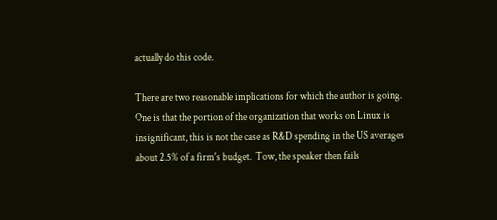actually do this code.

There are two reasonable implications for which the author is going.  One is that the portion of the organization that works on Linux is insignificant, this is not the case as R&D spending in the US averages about 2.5% of a firm's budget.  Tow, the speaker then fails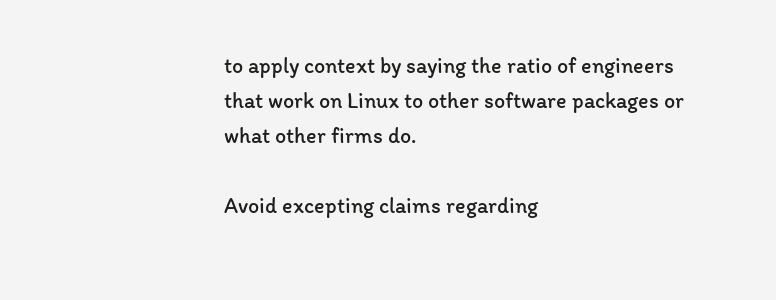to apply context by saying the ratio of engineers that work on Linux to other software packages or what other firms do.

Avoid excepting claims regarding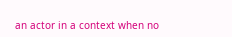an actor in a context when no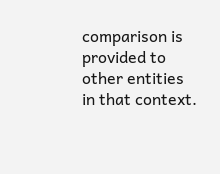comparison is provided to other entities in that context.